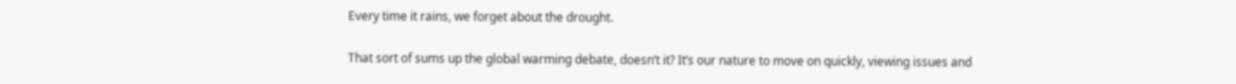Every time it rains, we forget about the drought.

That sort of sums up the global warming debate, doesn’t it? It’s our nature to move on quickly, viewing issues and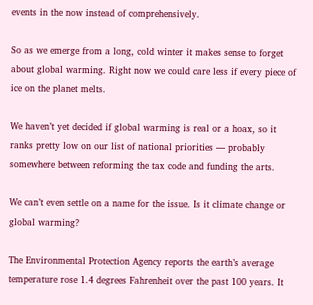events in the now instead of comprehensively.

So as we emerge from a long, cold winter it makes sense to forget about global warming. Right now we could care less if every piece of ice on the planet melts.

We haven’t yet decided if global warming is real or a hoax, so it ranks pretty low on our list of national priorities — probably somewhere between reforming the tax code and funding the arts.

We can’t even settle on a name for the issue. Is it climate change or global warming?

The Environmental Protection Agency reports the earth’s average temperature rose 1.4 degrees Fahrenheit over the past 100 years. It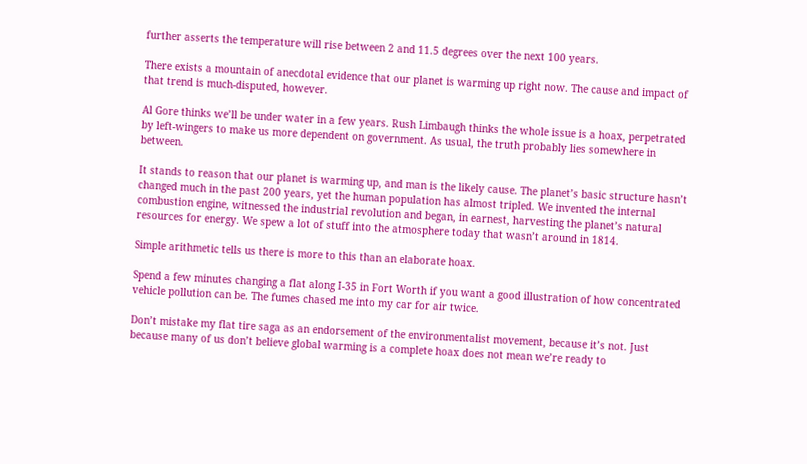further asserts the temperature will rise between 2 and 11.5 degrees over the next 100 years.

There exists a mountain of anecdotal evidence that our planet is warming up right now. The cause and impact of that trend is much-disputed, however.

Al Gore thinks we’ll be under water in a few years. Rush Limbaugh thinks the whole issue is a hoax, perpetrated by left-wingers to make us more dependent on government. As usual, the truth probably lies somewhere in between.

It stands to reason that our planet is warming up, and man is the likely cause. The planet’s basic structure hasn’t changed much in the past 200 years, yet the human population has almost tripled. We invented the internal combustion engine, witnessed the industrial revolution and began, in earnest, harvesting the planet’s natural resources for energy. We spew a lot of stuff into the atmosphere today that wasn’t around in 1814.

Simple arithmetic tells us there is more to this than an elaborate hoax.

Spend a few minutes changing a flat along I-35 in Fort Worth if you want a good illustration of how concentrated vehicle pollution can be. The fumes chased me into my car for air twice.

Don’t mistake my flat tire saga as an endorsement of the environmentalist movement, because it’s not. Just because many of us don’t believe global warming is a complete hoax does not mean we’re ready to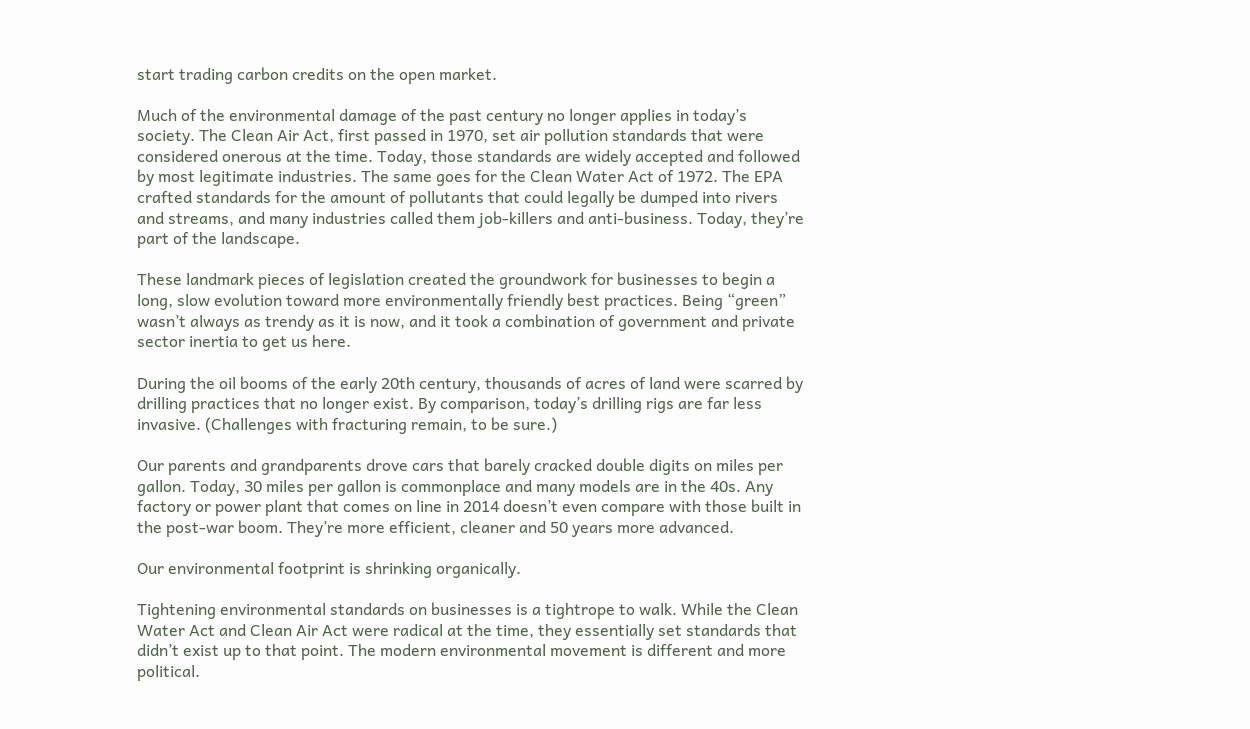start trading carbon credits on the open market.

Much of the environmental damage of the past century no longer applies in today’s society. The Clean Air Act, first passed in 1970, set air pollution standards that were considered onerous at the time. Today, those standards are widely accepted and followed by most legitimate industries. The same goes for the Clean Water Act of 1972. The EPA crafted standards for the amount of pollutants that could legally be dumped into rivers and streams, and many industries called them job-killers and anti-business. Today, they’re part of the landscape.

These landmark pieces of legislation created the groundwork for businesses to begin a long, slow evolution toward more environmentally friendly best practices. Being “green” wasn’t always as trendy as it is now, and it took a combination of government and private sector inertia to get us here.

During the oil booms of the early 20th century, thousands of acres of land were scarred by drilling practices that no longer exist. By comparison, today’s drilling rigs are far less invasive. (Challenges with fracturing remain, to be sure.)

Our parents and grandparents drove cars that barely cracked double digits on miles per gallon. Today, 30 miles per gallon is commonplace and many models are in the 40s. Any factory or power plant that comes on line in 2014 doesn’t even compare with those built in the post-war boom. They’re more efficient, cleaner and 50 years more advanced.

Our environmental footprint is shrinking organically.

Tightening environmental standards on businesses is a tightrope to walk. While the Clean Water Act and Clean Air Act were radical at the time, they essentially set standards that didn’t exist up to that point. The modern environmental movement is different and more political.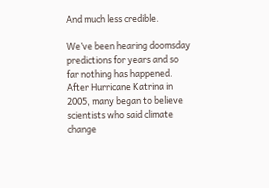And much less credible.

We’ve been hearing doomsday predictions for years and so far nothing has happened. After Hurricane Katrina in 2005, many began to believe scientists who said climate change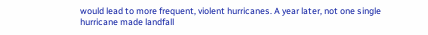would lead to more frequent, violent hurricanes. A year later, not one single hurricane made landfall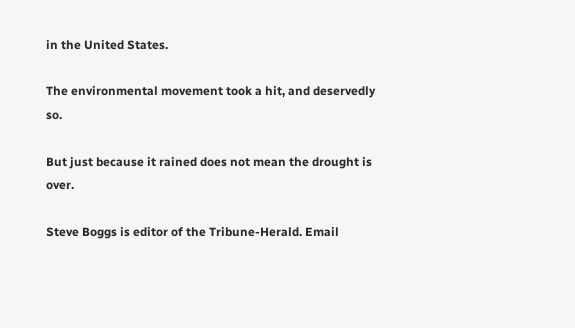in the United States.

The environmental movement took a hit, and deservedly so.

But just because it rained does not mean the drought is over.

Steve Boggs is editor of the Tribune-Herald. Email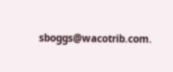sboggs@wacotrib.com.